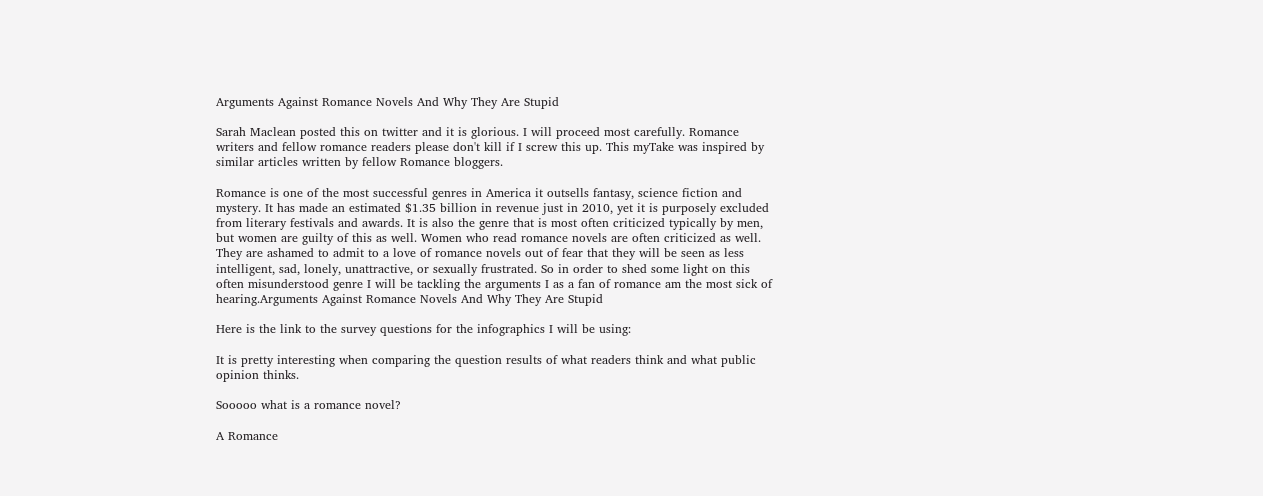Arguments Against Romance Novels And Why They Are Stupid

Sarah Maclean posted this on twitter and it is glorious. I will proceed most carefully. Romance writers and fellow romance readers please don't kill if I screw this up. This myTake was inspired by similar articles written by fellow Romance bloggers.

Romance is one of the most successful genres in America it outsells fantasy, science fiction and mystery. It has made an estimated $1.35 billion in revenue just in 2010, yet it is purposely excluded from literary festivals and awards. It is also the genre that is most often criticized typically by men, but women are guilty of this as well. Women who read romance novels are often criticized as well. They are ashamed to admit to a love of romance novels out of fear that they will be seen as less intelligent, sad, lonely, unattractive, or sexually frustrated. So in order to shed some light on this often misunderstood genre I will be tackling the arguments I as a fan of romance am the most sick of hearing.Arguments Against Romance Novels And Why They Are Stupid

Here is the link to the survey questions for the infographics I will be using:

It is pretty interesting when comparing the question results of what readers think and what public opinion thinks.

Sooooo what is a romance novel?

A Romance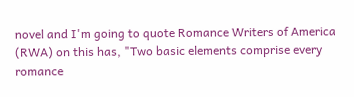novel and I'm going to quote Romance Writers of America (RWA) on this has, "Two basic elements comprise every romance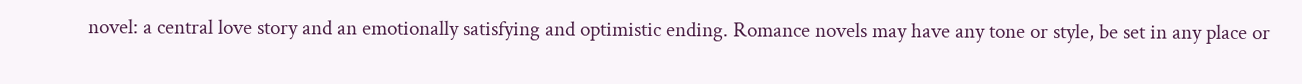novel: a central love story and an emotionally satisfying and optimistic ending. Romance novels may have any tone or style, be set in any place or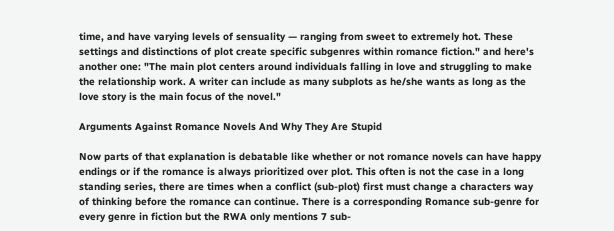time, and have varying levels of sensuality — ranging from sweet to extremely hot. These settings and distinctions of plot create specific subgenres within romance fiction." and here's another one: "The main plot centers around individuals falling in love and struggling to make the relationship work. A writer can include as many subplots as he/she wants as long as the love story is the main focus of the novel."

Arguments Against Romance Novels And Why They Are Stupid

Now parts of that explanation is debatable like whether or not romance novels can have happy endings or if the romance is always prioritized over plot. This often is not the case in a long standing series, there are times when a conflict (sub-plot) first must change a characters way of thinking before the romance can continue. There is a corresponding Romance sub-genre for every genre in fiction but the RWA only mentions 7 sub-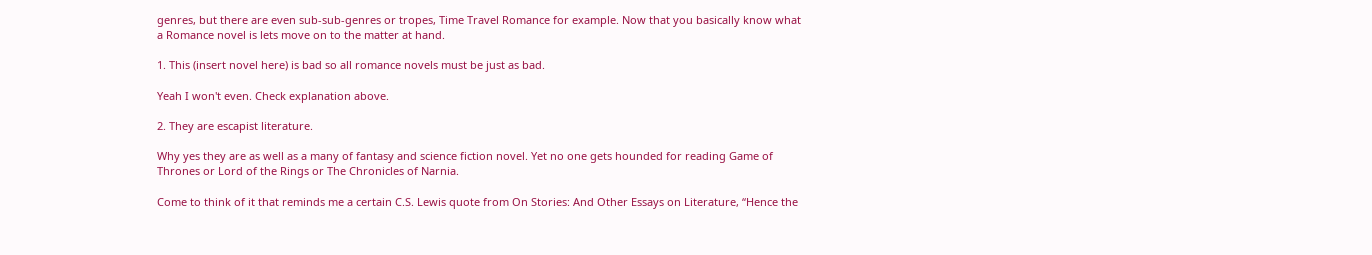genres, but there are even sub-sub-genres or tropes, Time Travel Romance for example. Now that you basically know what a Romance novel is lets move on to the matter at hand.

1. This (insert novel here) is bad so all romance novels must be just as bad.

Yeah I won't even. Check explanation above.

2. They are escapist literature.

Why yes they are as well as a many of fantasy and science fiction novel. Yet no one gets hounded for reading Game of Thrones or Lord of the Rings or The Chronicles of Narnia.

Come to think of it that reminds me a certain C.S. Lewis quote from On Stories: And Other Essays on Literature, “Hence the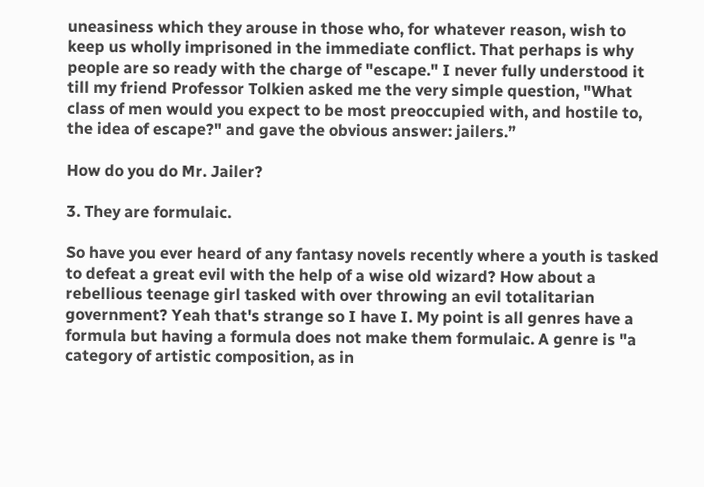uneasiness which they arouse in those who, for whatever reason, wish to keep us wholly imprisoned in the immediate conflict. That perhaps is why people are so ready with the charge of "escape." I never fully understood it till my friend Professor Tolkien asked me the very simple question, "What class of men would you expect to be most preoccupied with, and hostile to, the idea of escape?" and gave the obvious answer: jailers.”

How do you do Mr. Jailer?

3. They are formulaic.

So have you ever heard of any fantasy novels recently where a youth is tasked to defeat a great evil with the help of a wise old wizard? How about a rebellious teenage girl tasked with over throwing an evil totalitarian government? Yeah that's strange so I have I. My point is all genres have a formula but having a formula does not make them formulaic. A genre is "a category of artistic composition, as in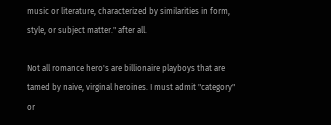music or literature, characterized by similarities in form, style, or subject matter." after all.

Not all romance hero's are billionaire playboys that are tamed by naive, virginal heroines. I must admit "category" or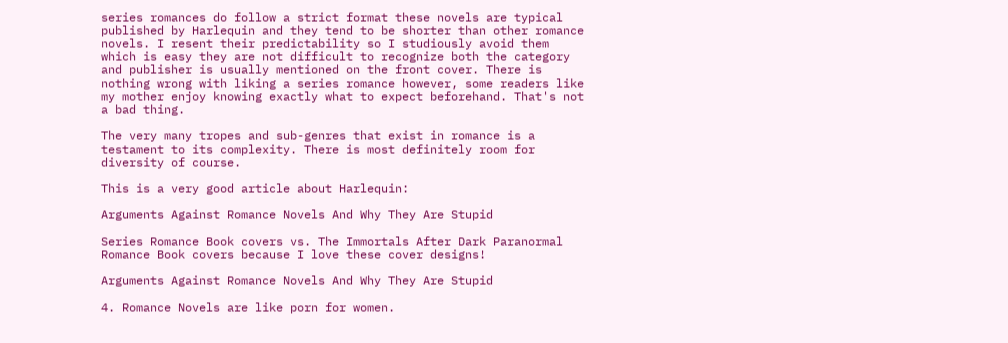series romances do follow a strict format these novels are typical published by Harlequin and they tend to be shorter than other romance novels. I resent their predictability so I studiously avoid them which is easy they are not difficult to recognize both the category and publisher is usually mentioned on the front cover. There is nothing wrong with liking a series romance however, some readers like my mother enjoy knowing exactly what to expect beforehand. That's not a bad thing.

The very many tropes and sub-genres that exist in romance is a testament to its complexity. There is most definitely room for diversity of course.

This is a very good article about Harlequin:

Arguments Against Romance Novels And Why They Are Stupid

Series Romance Book covers vs. The Immortals After Dark Paranormal Romance Book covers because I love these cover designs!

Arguments Against Romance Novels And Why They Are Stupid

4. Romance Novels are like porn for women.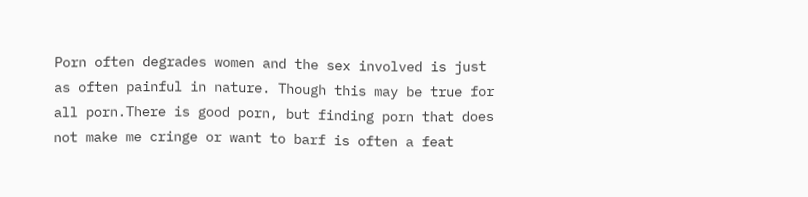Porn often degrades women and the sex involved is just as often painful in nature. Though this may be true for all porn.There is good porn, but finding porn that does not make me cringe or want to barf is often a feat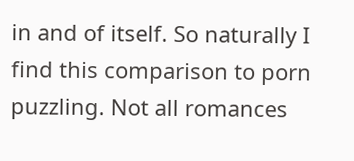in and of itself. So naturally I find this comparison to porn puzzling. Not all romances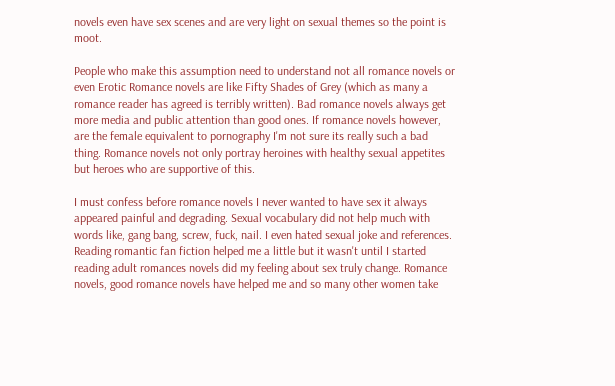novels even have sex scenes and are very light on sexual themes so the point is moot.

People who make this assumption need to understand not all romance novels or even Erotic Romance novels are like Fifty Shades of Grey (which as many a romance reader has agreed is terribly written). Bad romance novels always get more media and public attention than good ones. If romance novels however, are the female equivalent to pornography I'm not sure its really such a bad thing. Romance novels not only portray heroines with healthy sexual appetites but heroes who are supportive of this.

I must confess before romance novels I never wanted to have sex it always appeared painful and degrading. Sexual vocabulary did not help much with words like, gang bang, screw, fuck, nail. I even hated sexual joke and references. Reading romantic fan fiction helped me a little but it wasn't until I started reading adult romances novels did my feeling about sex truly change. Romance novels, good romance novels have helped me and so many other women take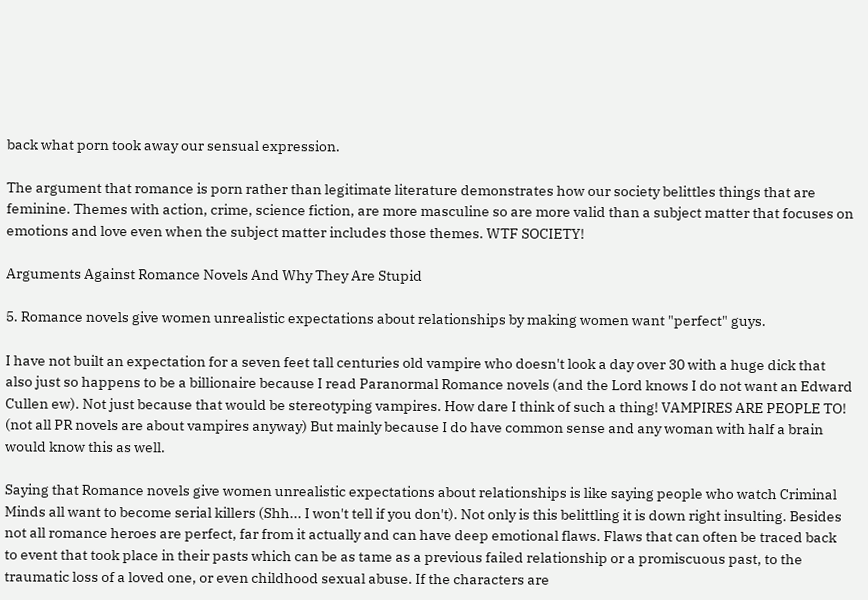back what porn took away our sensual expression.

The argument that romance is porn rather than legitimate literature demonstrates how our society belittles things that are feminine. Themes with action, crime, science fiction, are more masculine so are more valid than a subject matter that focuses on emotions and love even when the subject matter includes those themes. WTF SOCIETY!

Arguments Against Romance Novels And Why They Are Stupid

5. Romance novels give women unrealistic expectations about relationships by making women want "perfect" guys.

I have not built an expectation for a seven feet tall centuries old vampire who doesn't look a day over 30 with a huge dick that also just so happens to be a billionaire because I read Paranormal Romance novels (and the Lord knows I do not want an Edward Cullen ew). Not just because that would be stereotyping vampires. How dare I think of such a thing! VAMPIRES ARE PEOPLE TO! (not all PR novels are about vampires anyway) But mainly because I do have common sense and any woman with half a brain would know this as well.

Saying that Romance novels give women unrealistic expectations about relationships is like saying people who watch Criminal Minds all want to become serial killers (Shh... I won't tell if you don't). Not only is this belittling it is down right insulting. Besides not all romance heroes are perfect, far from it actually and can have deep emotional flaws. Flaws that can often be traced back to event that took place in their pasts which can be as tame as a previous failed relationship or a promiscuous past, to the traumatic loss of a loved one, or even childhood sexual abuse. If the characters are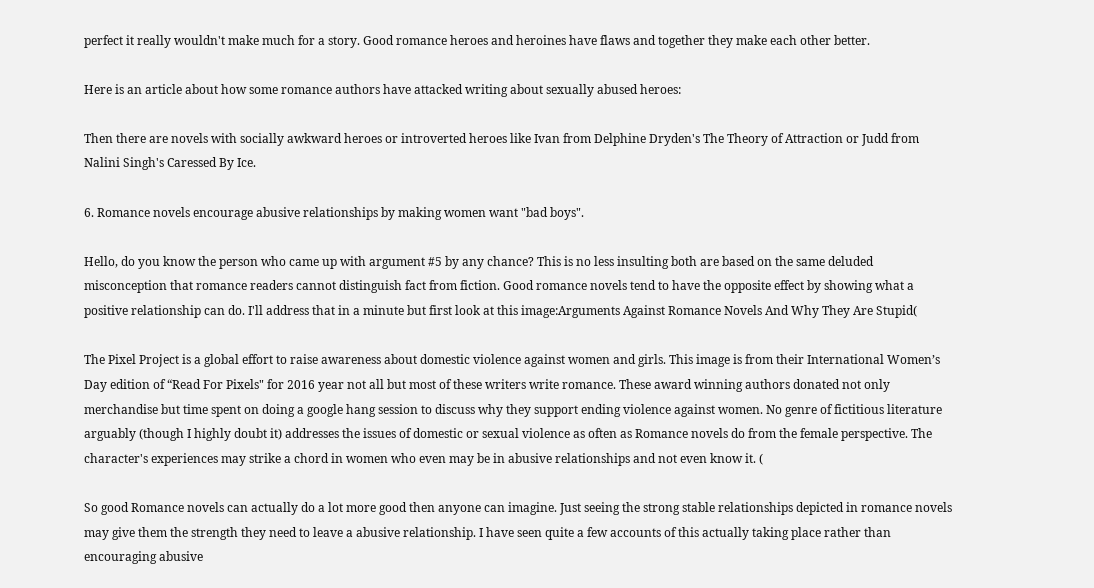perfect it really wouldn't make much for a story. Good romance heroes and heroines have flaws and together they make each other better.

Here is an article about how some romance authors have attacked writing about sexually abused heroes:

Then there are novels with socially awkward heroes or introverted heroes like Ivan from Delphine Dryden's The Theory of Attraction or Judd from Nalini Singh's Caressed By Ice.

6. Romance novels encourage abusive relationships by making women want "bad boys".

Hello, do you know the person who came up with argument #5 by any chance? This is no less insulting both are based on the same deluded misconception that romance readers cannot distinguish fact from fiction. Good romance novels tend to have the opposite effect by showing what a positive relationship can do. I'll address that in a minute but first look at this image:Arguments Against Romance Novels And Why They Are Stupid(

The Pixel Project is a global effort to raise awareness about domestic violence against women and girls. This image is from their International Women’s Day edition of “Read For Pixels" for 2016 year not all but most of these writers write romance. These award winning authors donated not only merchandise but time spent on doing a google hang session to discuss why they support ending violence against women. No genre of fictitious literature arguably (though I highly doubt it) addresses the issues of domestic or sexual violence as often as Romance novels do from the female perspective. The character's experiences may strike a chord in women who even may be in abusive relationships and not even know it. (

So good Romance novels can actually do a lot more good then anyone can imagine. Just seeing the strong stable relationships depicted in romance novels may give them the strength they need to leave a abusive relationship. I have seen quite a few accounts of this actually taking place rather than encouraging abusive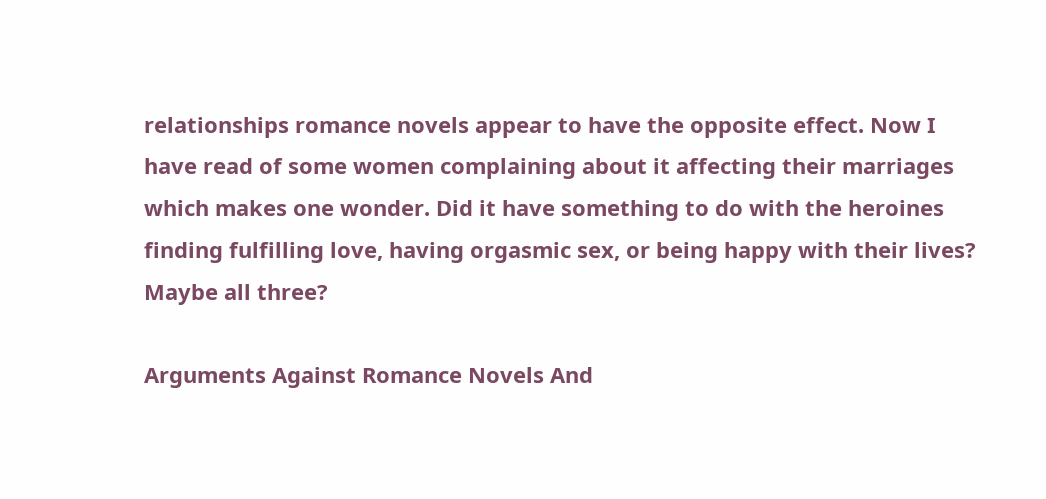relationships romance novels appear to have the opposite effect. Now I have read of some women complaining about it affecting their marriages which makes one wonder. Did it have something to do with the heroines finding fulfilling love, having orgasmic sex, or being happy with their lives? Maybe all three?

Arguments Against Romance Novels And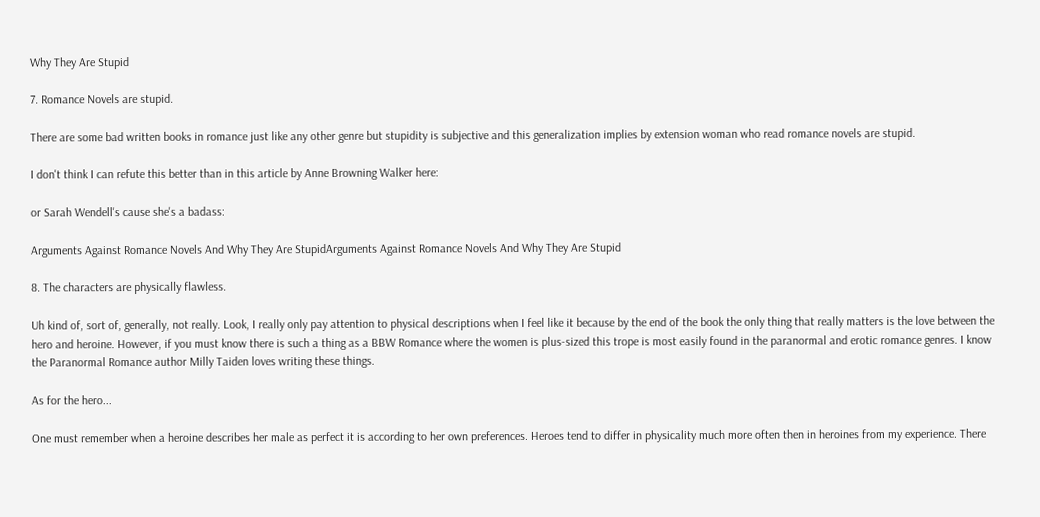Why They Are Stupid

7. Romance Novels are stupid.

There are some bad written books in romance just like any other genre but stupidity is subjective and this generalization implies by extension woman who read romance novels are stupid.

I don't think I can refute this better than in this article by Anne Browning Walker here:

or Sarah Wendell's cause she's a badass:

Arguments Against Romance Novels And Why They Are StupidArguments Against Romance Novels And Why They Are Stupid

8. The characters are physically flawless.

Uh kind of, sort of, generally, not really. Look, I really only pay attention to physical descriptions when I feel like it because by the end of the book the only thing that really matters is the love between the hero and heroine. However, if you must know there is such a thing as a BBW Romance where the women is plus-sized this trope is most easily found in the paranormal and erotic romance genres. I know the Paranormal Romance author Milly Taiden loves writing these things.

As for the hero...

One must remember when a heroine describes her male as perfect it is according to her own preferences. Heroes tend to differ in physicality much more often then in heroines from my experience. There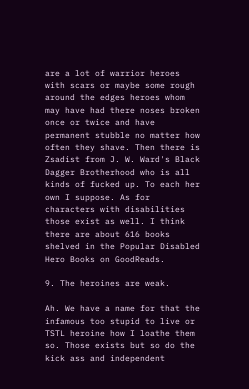are a lot of warrior heroes with scars or maybe some rough around the edges heroes whom may have had there noses broken once or twice and have permanent stubble no matter how often they shave. Then there is Zsadist from J. W. Ward's Black Dagger Brotherhood who is all kinds of fucked up. To each her own I suppose. As for characters with disabilities those exist as well. I think there are about 616 books shelved in the Popular Disabled Hero Books on GoodReads.

9. The heroines are weak.

Ah. We have a name for that the infamous too stupid to live or TSTL heroine how I loathe them so. Those exists but so do the kick ass and independent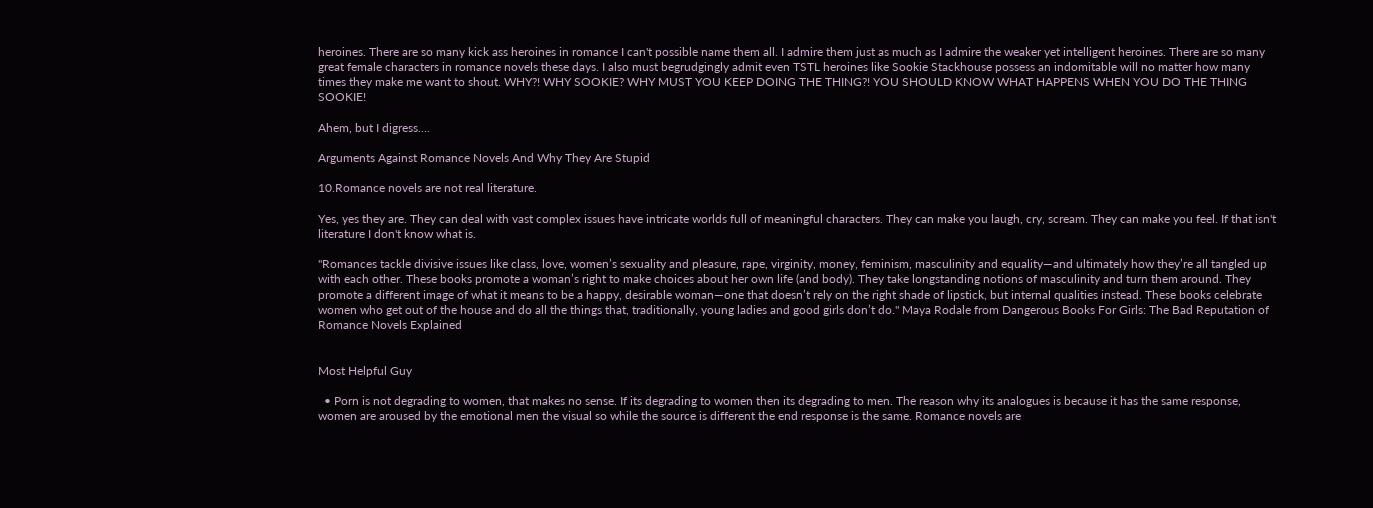heroines. There are so many kick ass heroines in romance I can't possible name them all. I admire them just as much as I admire the weaker yet intelligent heroines. There are so many great female characters in romance novels these days. I also must begrudgingly admit even TSTL heroines like Sookie Stackhouse possess an indomitable will no matter how many times they make me want to shout. WHY?! WHY SOOKIE? WHY MUST YOU KEEP DOING THE THING?! YOU SHOULD KNOW WHAT HAPPENS WHEN YOU DO THE THING SOOKIE!

Ahem, but I digress....

Arguments Against Romance Novels And Why They Are Stupid

10.Romance novels are not real literature.

Yes, yes they are. They can deal with vast complex issues have intricate worlds full of meaningful characters. They can make you laugh, cry, scream. They can make you feel. If that isn't literature I don't know what is.

"Romances tackle divisive issues like class, love, women’s sexuality and pleasure, rape, virginity, money, feminism, masculinity and equality—and ultimately how they’re all tangled up with each other. These books promote a woman’s right to make choices about her own life (and body). They take longstanding notions of masculinity and turn them around. They promote a different image of what it means to be a happy, desirable woman—one that doesn’t rely on the right shade of lipstick, but internal qualities instead. These books celebrate women who get out of the house and do all the things that, traditionally, young ladies and good girls don’t do." Maya Rodale from Dangerous Books For Girls: The Bad Reputation of Romance Novels Explained


Most Helpful Guy

  • Porn is not degrading to women, that makes no sense. If its degrading to women then its degrading to men. The reason why its analogues is because it has the same response, women are aroused by the emotional men the visual so while the source is different the end response is the same. Romance novels are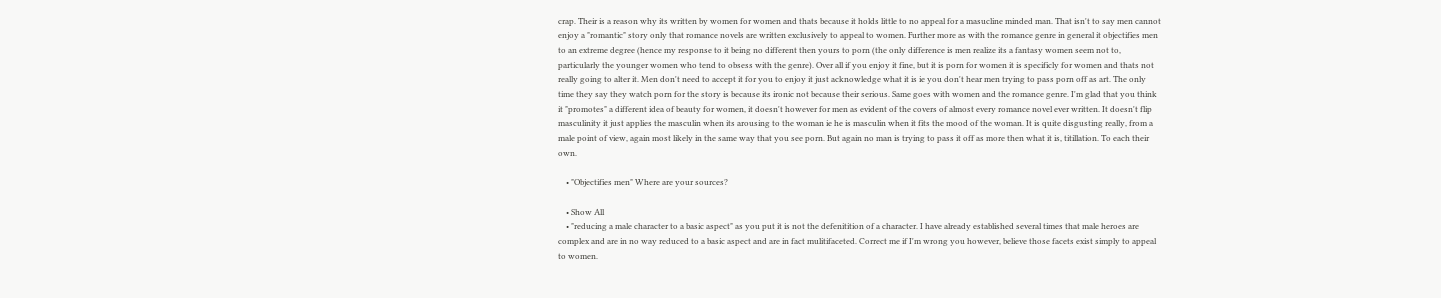crap. Their is a reason why its written by women for women and thats because it holds little to no appeal for a masucline minded man. That isn't to say men cannot enjoy a "romantic" story only that romance novels are written exclusively to appeal to women. Further more as with the romance genre in general it objectifies men to an extreme degree (hence my response to it being no different then yours to porn (the only difference is men realize its a fantasy women seem not to, particularly the younger women who tend to obsess with the genre). Over all if you enjoy it fine, but it is porn for women it is specificly for women and thats not really going to alter it. Men don't need to accept it for you to enjoy it just acknowledge what it is ie you don't hear men trying to pass porn off as art. The only time they say they watch porn for the story is because its ironic not because their serious. Same goes with women and the romance genre. I'm glad that you think it "promotes" a different idea of beauty for women, it doesn't however for men as evident of the covers of almost every romance novel ever written. It doesn't flip masculinity it just applies the masculin when its arousing to the woman ie he is masculin when it fits the mood of the woman. It is quite disgusting really, from a male point of view, again most likely in the same way that you see porn. But again no man is trying to pass it off as more then what it is, titillation. To each their own.

    • "Objectifies men" Where are your sources?

    • Show All
    • "reducing a male character to a basic aspect" as you put it is not the defenitition of a character. I have already established several times that male heroes are complex and are in no way reduced to a basic aspect and are in fact mulitifaceted. Correct me if I'm wrong you however, believe those facets exist simply to appeal to women.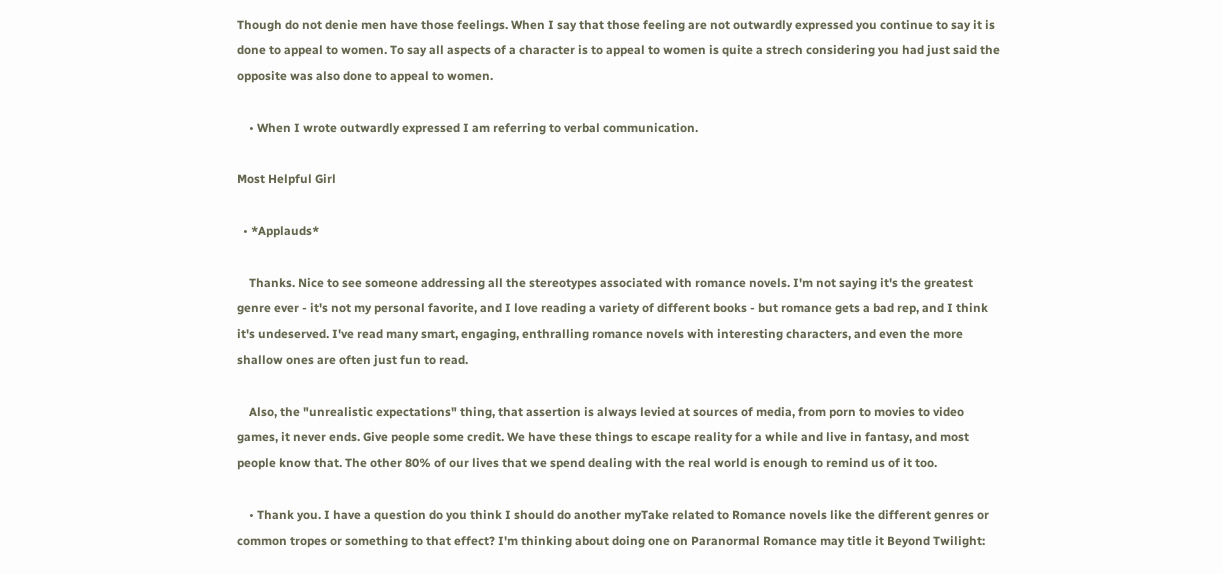Though do not denie men have those feelings. When I say that those feeling are not outwardly expressed you continue to say it is done to appeal to women. To say all aspects of a character is to appeal to women is quite a strech considering you had just said the opposite was also done to appeal to women.

    • When I wrote outwardly expressed I am referring to verbal communication.

Most Helpful Girl

  • *Applauds*

    Thanks. Nice to see someone addressing all the stereotypes associated with romance novels. I'm not saying it's the greatest genre ever - it's not my personal favorite, and I love reading a variety of different books - but romance gets a bad rep, and I think it's undeserved. I've read many smart, engaging, enthralling romance novels with interesting characters, and even the more shallow ones are often just fun to read.

    Also, the "unrealistic expectations" thing, that assertion is always levied at sources of media, from porn to movies to video games, it never ends. Give people some credit. We have these things to escape reality for a while and live in fantasy, and most people know that. The other 80% of our lives that we spend dealing with the real world is enough to remind us of it too.

    • Thank you. I have a question do you think I should do another myTake related to Romance novels like the different genres or common tropes or something to that effect? I'm thinking about doing one on Paranormal Romance may title it Beyond Twilight: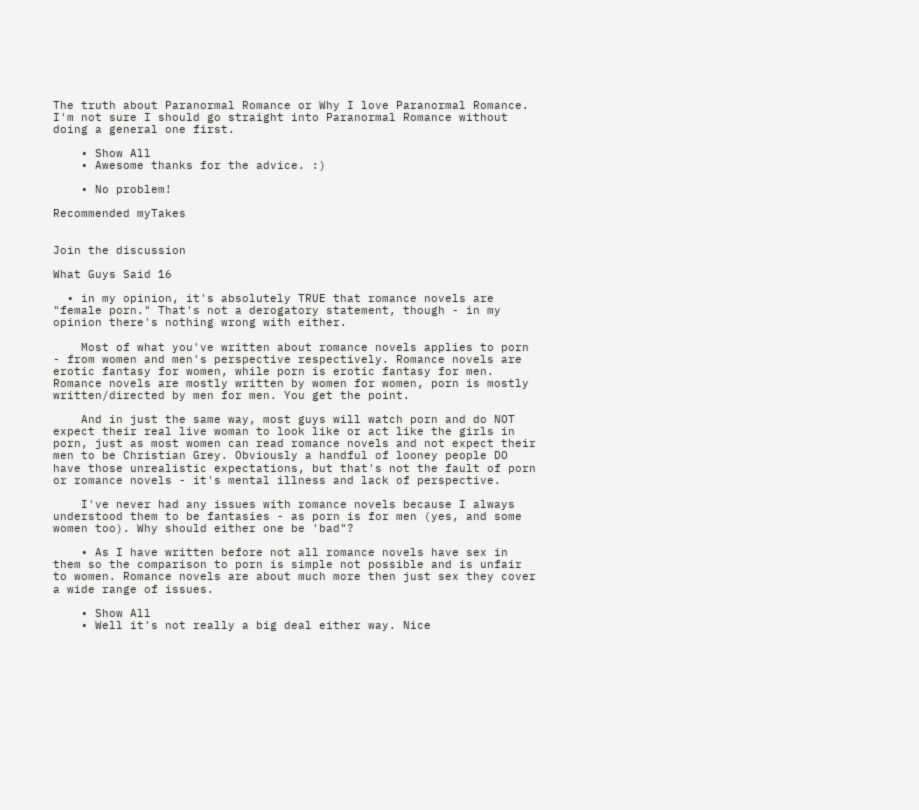The truth about Paranormal Romance or Why I love Paranormal Romance. I'm not sure I should go straight into Paranormal Romance without doing a general one first.

    • Show All
    • Awesome thanks for the advice. :)

    • No problem!

Recommended myTakes


Join the discussion

What Guys Said 16

  • in my opinion, it's absolutely TRUE that romance novels are "female porn." That's not a derogatory statement, though - in my opinion there's nothing wrong with either.

    Most of what you've written about romance novels applies to porn - from women and men's perspective respectively. Romance novels are erotic fantasy for women, while porn is erotic fantasy for men. Romance novels are mostly written by women for women, porn is mostly written/directed by men for men. You get the point.

    And in just the same way, most guys will watch porn and do NOT expect their real live woman to look like or act like the girls in porn, just as most women can read romance novels and not expect their men to be Christian Grey. Obviously a handful of looney people DO have those unrealistic expectations, but that's not the fault of porn or romance novels - it's mental illness and lack of perspective.

    I've never had any issues with romance novels because I always understood them to be fantasies - as porn is for men (yes, and some women too). Why should either one be 'bad"?

    • As I have written before not all romance novels have sex in them so the comparison to porn is simple not possible and is unfair to women. Romance novels are about much more then just sex they cover a wide range of issues.

    • Show All
    • Well it's not really a big deal either way. Nice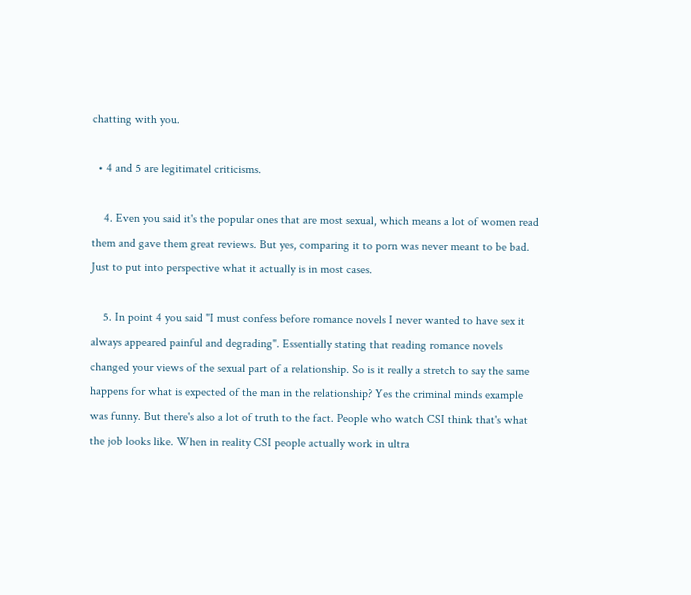chatting with you.

  • 4 and 5 are legitimatel criticisms.

    4. Even you said it's the popular ones that are most sexual, which means a lot of women read them and gave them great reviews. But yes, comparing it to porn was never meant to be bad. Just to put into perspective what it actually is in most cases.

    5. In point 4 you said "I must confess before romance novels I never wanted to have sex it always appeared painful and degrading". Essentially stating that reading romance novels changed your views of the sexual part of a relationship. So is it really a stretch to say the same happens for what is expected of the man in the relationship? Yes the criminal minds example was funny. But there's also a lot of truth to the fact. People who watch CSI think that's what the job looks like. When in reality CSI people actually work in ultra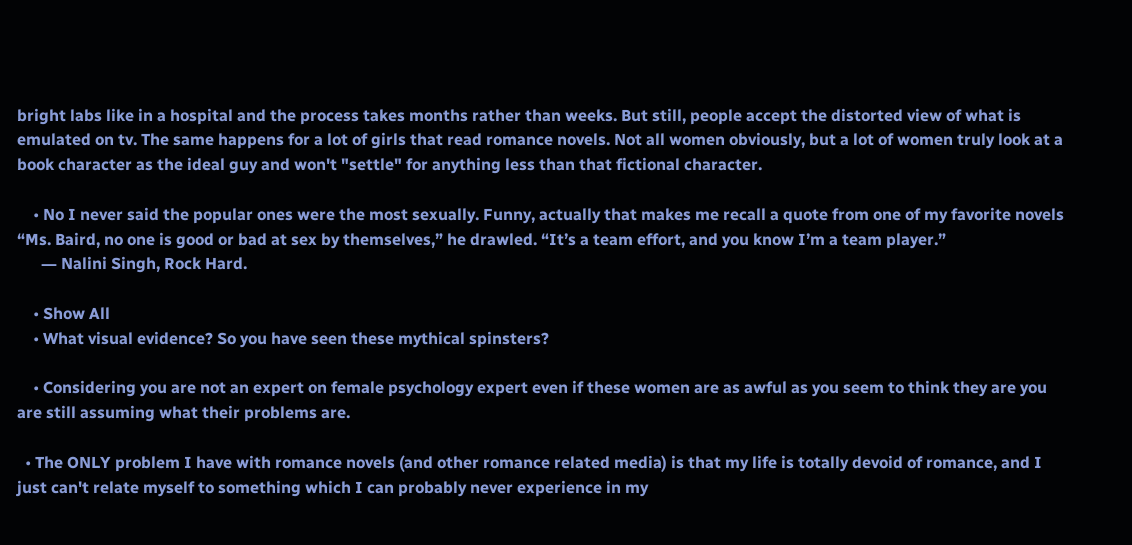bright labs like in a hospital and the process takes months rather than weeks. But still, people accept the distorted view of what is emulated on tv. The same happens for a lot of girls that read romance novels. Not all women obviously, but a lot of women truly look at a book character as the ideal guy and won't "settle" for anything less than that fictional character.

    • No I never said the popular ones were the most sexually. Funny, actually that makes me recall a quote from one of my favorite novels “Ms. Baird, no one is good or bad at sex by themselves,” he drawled. “It’s a team effort, and you know I’m a team player.”
      ― Nalini Singh, Rock Hard.

    • Show All
    • What visual evidence? So you have seen these mythical spinsters?

    • Considering you are not an expert on female psychology expert even if these women are as awful as you seem to think they are you are still assuming what their problems are.

  • The ONLY problem I have with romance novels (and other romance related media) is that my life is totally devoid of romance, and I just can't relate myself to something which I can probably never experience in my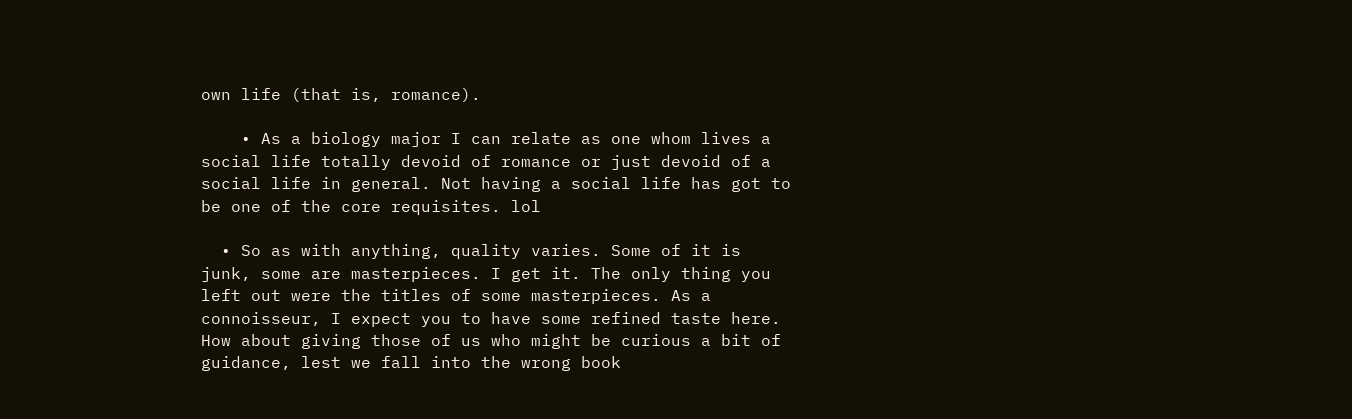own life (that is, romance).

    • As a biology major I can relate as one whom lives a social life totally devoid of romance or just devoid of a social life in general. Not having a social life has got to be one of the core requisites. lol

  • So as with anything, quality varies. Some of it is junk, some are masterpieces. I get it. The only thing you left out were the titles of some masterpieces. As a connoisseur, I expect you to have some refined taste here. How about giving those of us who might be curious a bit of guidance, lest we fall into the wrong book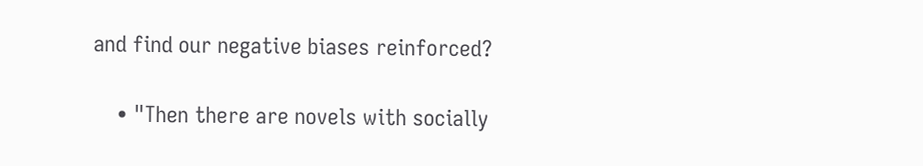and find our negative biases reinforced?

    • "Then there are novels with socially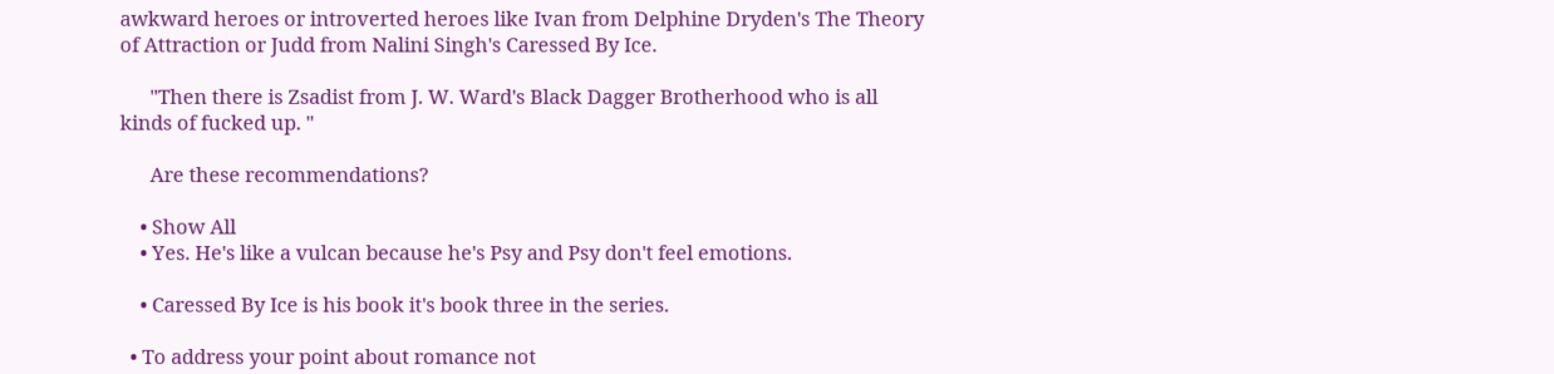awkward heroes or introverted heroes like Ivan from Delphine Dryden's The Theory of Attraction or Judd from Nalini Singh's Caressed By Ice.

      "Then there is Zsadist from J. W. Ward's Black Dagger Brotherhood who is all kinds of fucked up. "

      Are these recommendations?

    • Show All
    • Yes. He's like a vulcan because he's Psy and Psy don't feel emotions.

    • Caressed By Ice is his book it's book three in the series.

  • To address your point about romance not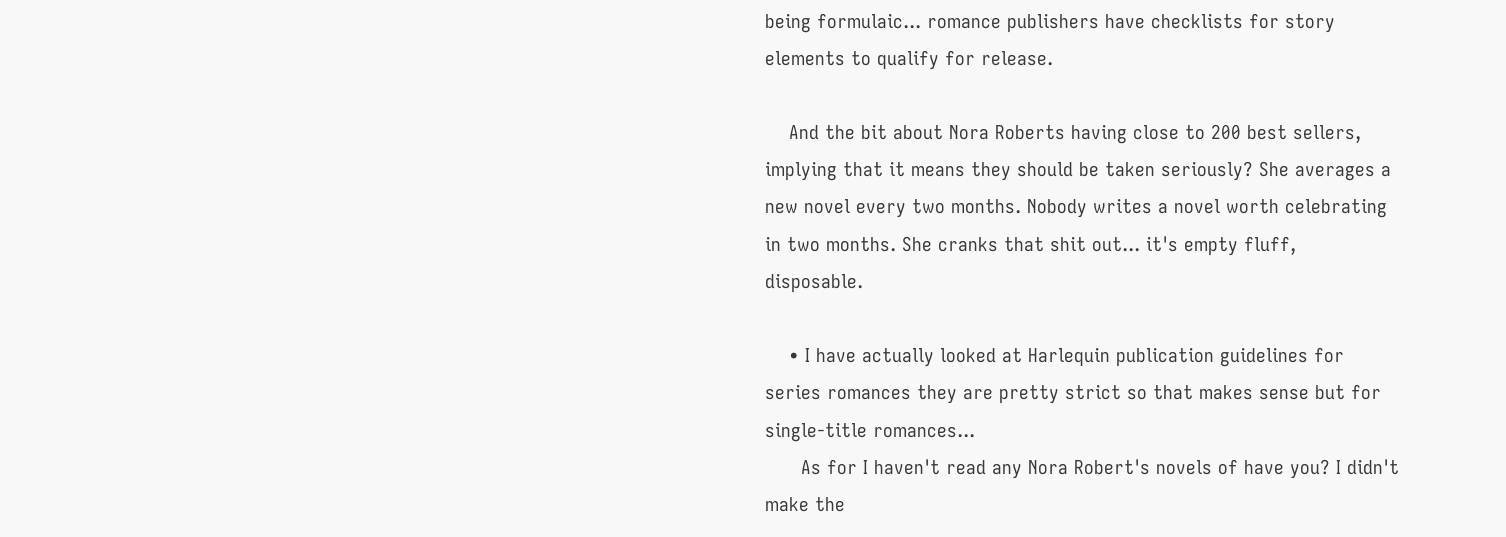being formulaic... romance publishers have checklists for story elements to qualify for release.

    And the bit about Nora Roberts having close to 200 best sellers, implying that it means they should be taken seriously? She averages a new novel every two months. Nobody writes a novel worth celebrating in two months. She cranks that shit out... it's empty fluff, disposable.

    • I have actually looked at Harlequin publication guidelines for series romances they are pretty strict so that makes sense but for single-title romances...
      As for I haven't read any Nora Robert's novels of have you? I didn't make the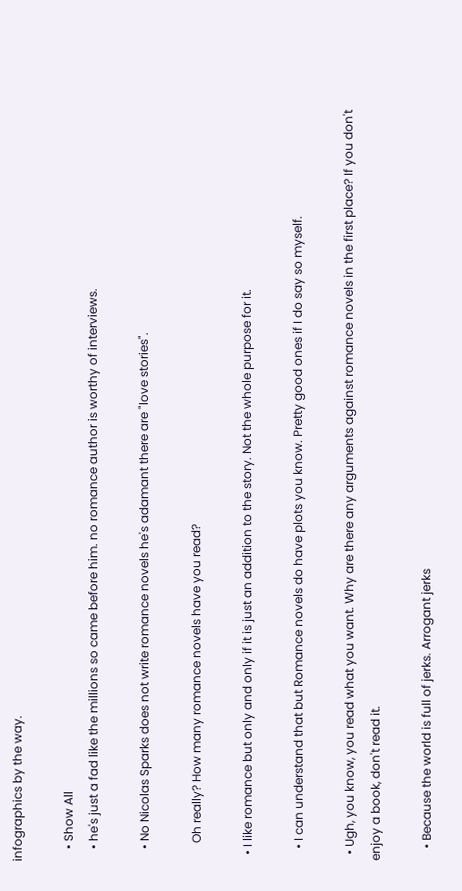infographics by the way.

    • Show All
    • he's just a fad like the millions so came before him. no romance author is worthy of interviews.

    • No Nicolas Sparks does not write romance novels he's adamant there are "love stories".

      Oh really? How many romance novels have you read?

  • I like romance but only and only if it is just an addition to the story. Not the whole purpose for it.

    • I can understand that but Romance novels do have plots you know. Pretty good ones if I do say so myself.

  • Ugh, you know, you read what you want. Why are there any arguments against romance novels in the first place? If you don't enjoy a book, don't read it.

    • Because the world is full of jerks. Arrogant jerks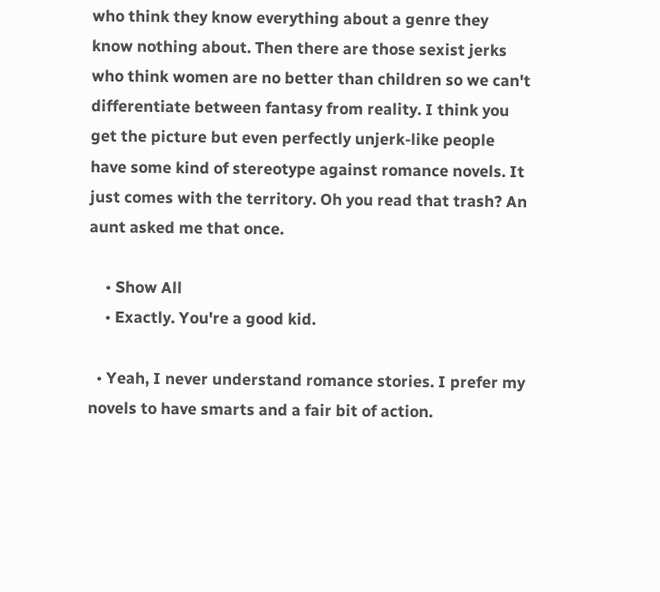who think they know everything about a genre they know nothing about. Then there are those sexist jerks who think women are no better than children so we can't differentiate between fantasy from reality. I think you get the picture but even perfectly unjerk-like people have some kind of stereotype against romance novels. It just comes with the territory. Oh you read that trash? An aunt asked me that once.

    • Show All
    • Exactly. You're a good kid.

  • Yeah, I never understand romance stories. I prefer my novels to have smarts and a fair bit of action.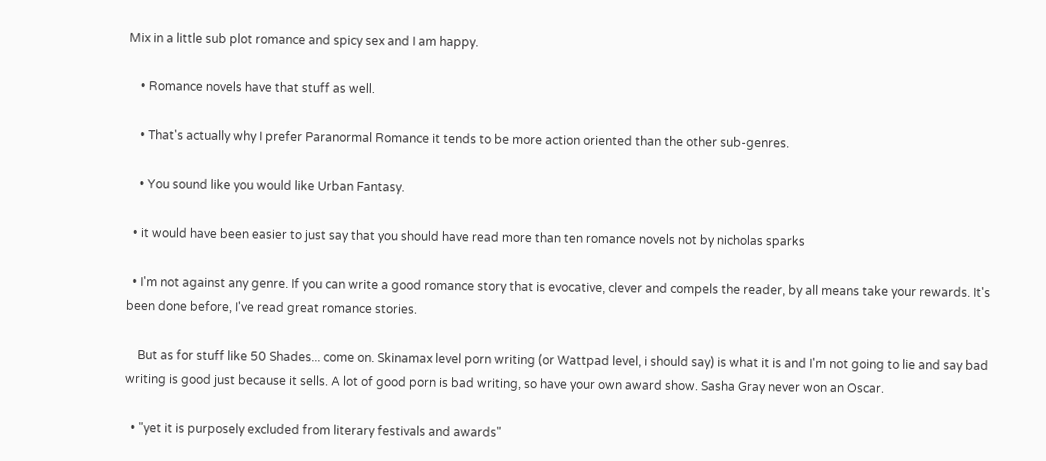Mix in a little sub plot romance and spicy sex and I am happy.

    • Romance novels have that stuff as well.

    • That's actually why I prefer Paranormal Romance it tends to be more action oriented than the other sub-genres.

    • You sound like you would like Urban Fantasy.

  • it would have been easier to just say that you should have read more than ten romance novels not by nicholas sparks

  • I'm not against any genre. If you can write a good romance story that is evocative, clever and compels the reader, by all means take your rewards. It's been done before, I've read great romance stories.

    But as for stuff like 50 Shades... come on. Skinamax level porn writing (or Wattpad level, i should say) is what it is and I'm not going to lie and say bad writing is good just because it sells. A lot of good porn is bad writing, so have your own award show. Sasha Gray never won an Oscar.

  • "yet it is purposely excluded from literary festivals and awards"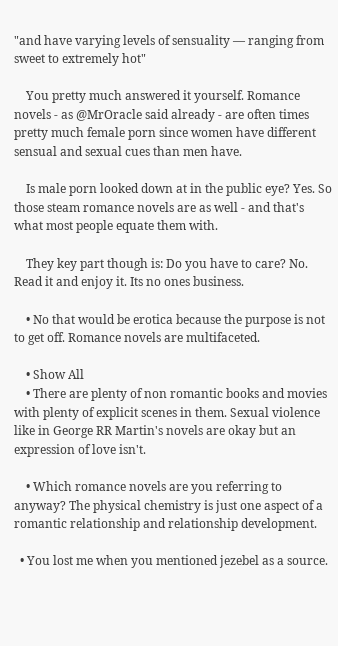"and have varying levels of sensuality — ranging from sweet to extremely hot"

    You pretty much answered it yourself. Romance novels - as @MrOracle said already - are often times pretty much female porn since women have different sensual and sexual cues than men have.

    Is male porn looked down at in the public eye? Yes. So those steam romance novels are as well - and that's what most people equate them with.

    They key part though is: Do you have to care? No. Read it and enjoy it. Its no ones business.

    • No that would be erotica because the purpose is not to get off. Romance novels are multifaceted.

    • Show All
    • There are plenty of non romantic books and movies with plenty of explicit scenes in them. Sexual violence like in George RR Martin's novels are okay but an expression of love isn't.

    • Which romance novels are you referring to anyway? The physical chemistry is just one aspect of a romantic relationship and relationship development.

  • You lost me when you mentioned jezebel as a source.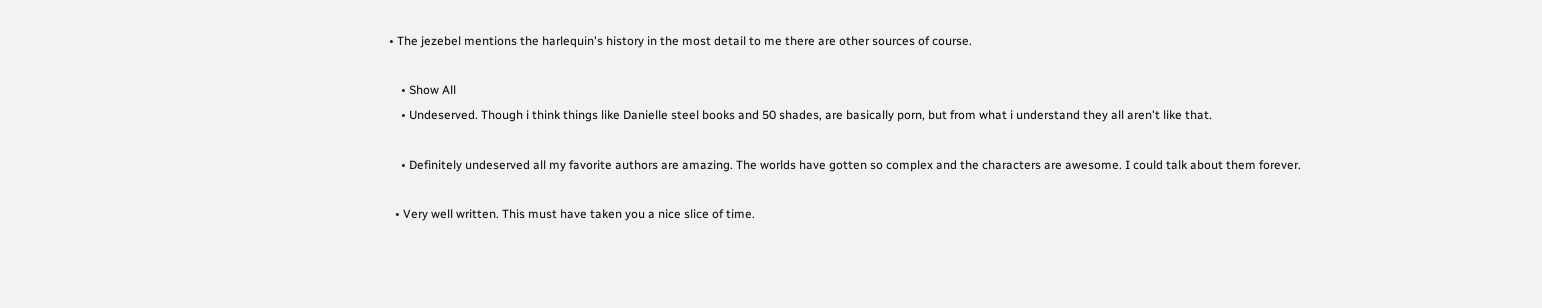• The jezebel mentions the harlequin's history in the most detail to me there are other sources of course.

    • Show All
    • Undeserved. Though i think things like Danielle steel books and 50 shades, are basically porn, but from what i understand they all aren't like that.

    • Definitely undeserved all my favorite authors are amazing. The worlds have gotten so complex and the characters are awesome. I could talk about them forever.

  • Very well written. This must have taken you a nice slice of time.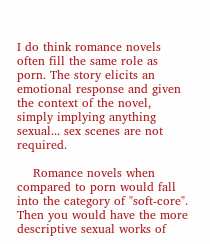I do think romance novels often fill the same role as porn. The story elicits an emotional response and given the context of the novel, simply implying anything sexual... sex scenes are not required.

    Romance novels when compared to porn would fall into the category of "soft-core". Then you would have the more descriptive sexual works of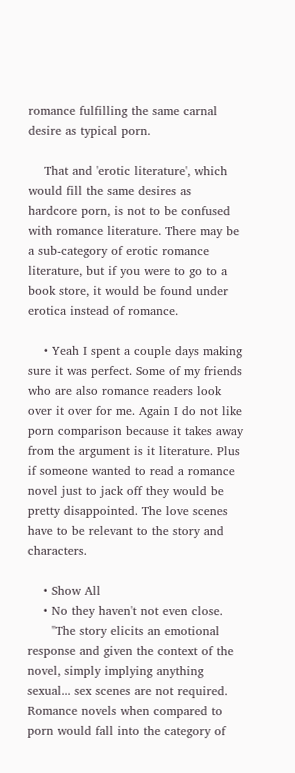romance fulfilling the same carnal desire as typical porn.

    That and 'erotic literature', which would fill the same desires as hardcore porn, is not to be confused with romance literature. There may be a sub-category of erotic romance literature, but if you were to go to a book store, it would be found under erotica instead of romance.

    • Yeah I spent a couple days making sure it was perfect. Some of my friends who are also romance readers look over it over for me. Again I do not like porn comparison because it takes away from the argument is it literature. Plus if someone wanted to read a romance novel just to jack off they would be pretty disappointed. The love scenes have to be relevant to the story and characters.

    • Show All
    • No they haven't not even close.
      "The story elicits an emotional response and given the context of the novel, simply implying anything sexual... sex scenes are not required. Romance novels when compared to porn would fall into the category of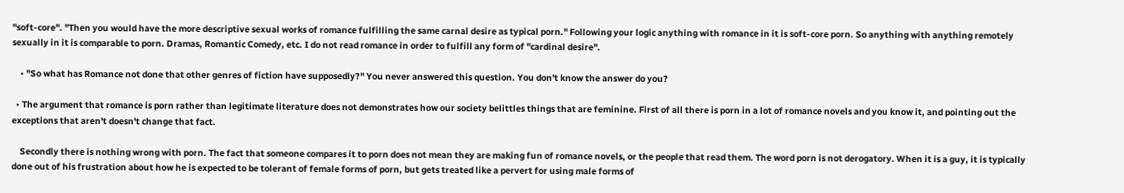"soft-core". "Then you would have the more descriptive sexual works of romance fulfilling the same carnal desire as typical porn." Following your logic anything with romance in it is soft-core porn. So anything with anything remotely sexually in it is comparable to porn. Dramas, Romantic Comedy, etc. I do not read romance in order to fulfill any form of "cardinal desire".

    • "So what has Romance not done that other genres of fiction have supposedly?" You never answered this question. You don't know the answer do you?

  • The argument that romance is porn rather than legitimate literature does not demonstrates how our society belittles things that are feminine. First of all there is porn in a lot of romance novels and you know it, and pointing out the exceptions that aren't doesn't change that fact.

    Secondly there is nothing wrong with porn. The fact that someone compares it to porn does not mean they are making fun of romance novels, or the people that read them. The word porn is not derogatory. When it is a guy, it is typically done out of his frustration about how he is expected to be tolerant of female forms of porn, but gets treated like a pervert for using male forms of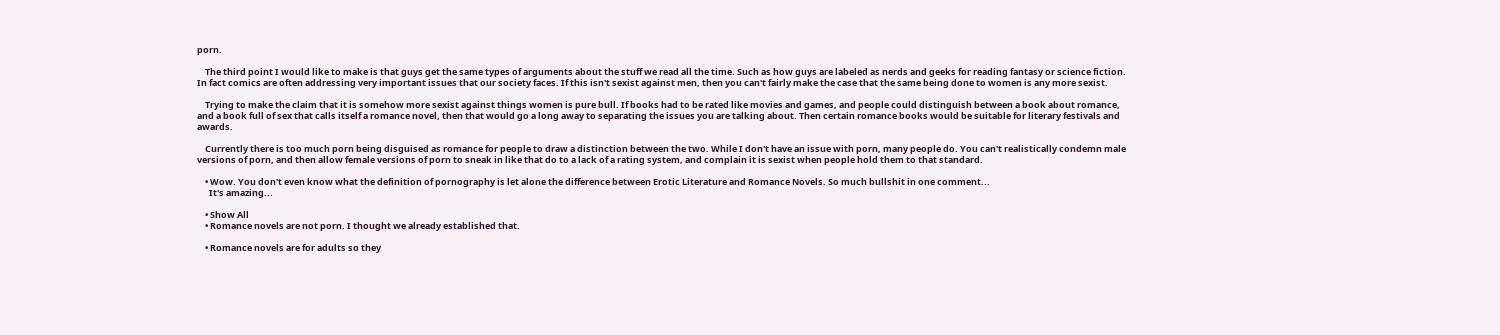porn.

    The third point I would like to make is that guys get the same types of arguments about the stuff we read all the time. Such as how guys are labeled as nerds and geeks for reading fantasy or science fiction. In fact comics are often addressing very important issues that our society faces. If this isn't sexist against men, then you can't fairly make the case that the same being done to women is any more sexist.

    Trying to make the claim that it is somehow more sexist against things women is pure bull. If books had to be rated like movies and games, and people could distinguish between a book about romance, and a book full of sex that calls itself a romance novel, then that would go a long away to separating the issues you are talking about. Then certain romance books would be suitable for literary festivals and awards.

    Currently there is too much porn being disguised as romance for people to draw a distinction between the two. While I don't have an issue with porn, many people do. You can't realistically condemn male versions of porn, and then allow female versions of porn to sneak in like that do to a lack of a rating system, and complain it is sexist when people hold them to that standard.

    • Wow. You don't even know what the definition of pornography is let alone the difference between Erotic Literature and Romance Novels. So much bullshit in one comment...
      It's amazing...

    • Show All
    • Romance novels are not porn. I thought we already established that.

    • Romance novels are for adults so they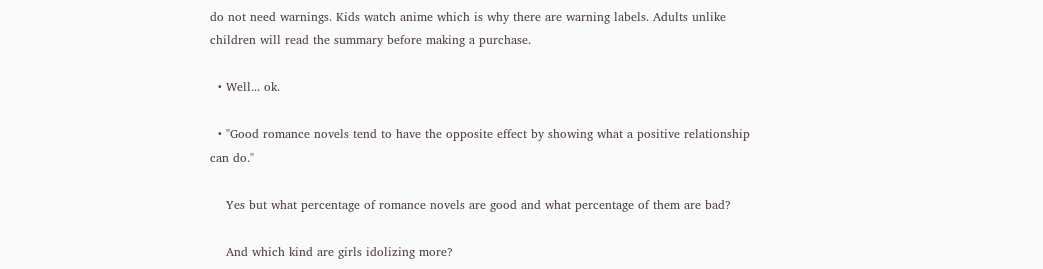do not need warnings. Kids watch anime which is why there are warning labels. Adults unlike children will read the summary before making a purchase.

  • Well... ok.

  • "Good romance novels tend to have the opposite effect by showing what a positive relationship can do."

    Yes but what percentage of romance novels are good and what percentage of them are bad?

    And which kind are girls idolizing more?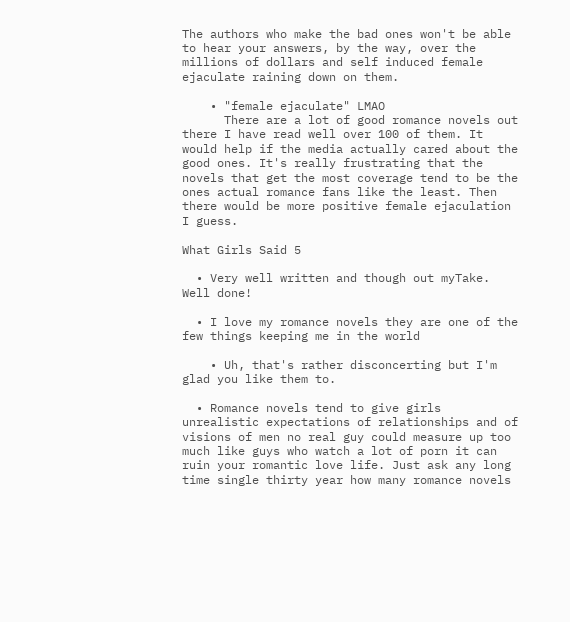The authors who make the bad ones won't be able to hear your answers, by the way, over the millions of dollars and self induced female ejaculate raining down on them.

    • "female ejaculate" LMAO
      There are a lot of good romance novels out there I have read well over 100 of them. It would help if the media actually cared about the good ones. It's really frustrating that the novels that get the most coverage tend to be the ones actual romance fans like the least. Then there would be more positive female ejaculation I guess.

What Girls Said 5

  • Very well written and though out myTake. Well done!

  • I love my romance novels they are one of the few things keeping me in the world

    • Uh, that's rather disconcerting but I'm glad you like them to.

  • Romance novels tend to give girls unrealistic expectations of relationships and of visions of men no real guy could measure up too much like guys who watch a lot of porn it can ruin your romantic love life. Just ask any long time single thirty year how many romance novels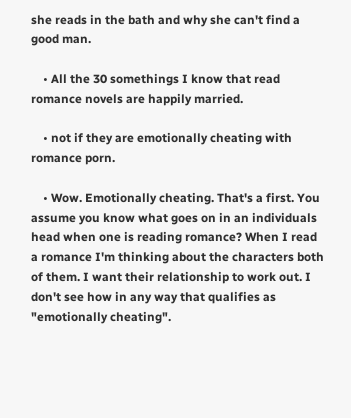she reads in the bath and why she can't find a good man.

    • All the 30 somethings I know that read romance novels are happily married.

    • not if they are emotionally cheating with romance porn.

    • Wow. Emotionally cheating. That's a first. You assume you know what goes on in an individuals head when one is reading romance? When I read a romance I'm thinking about the characters both of them. I want their relationship to work out. I don't see how in any way that qualifies as "emotionally cheating".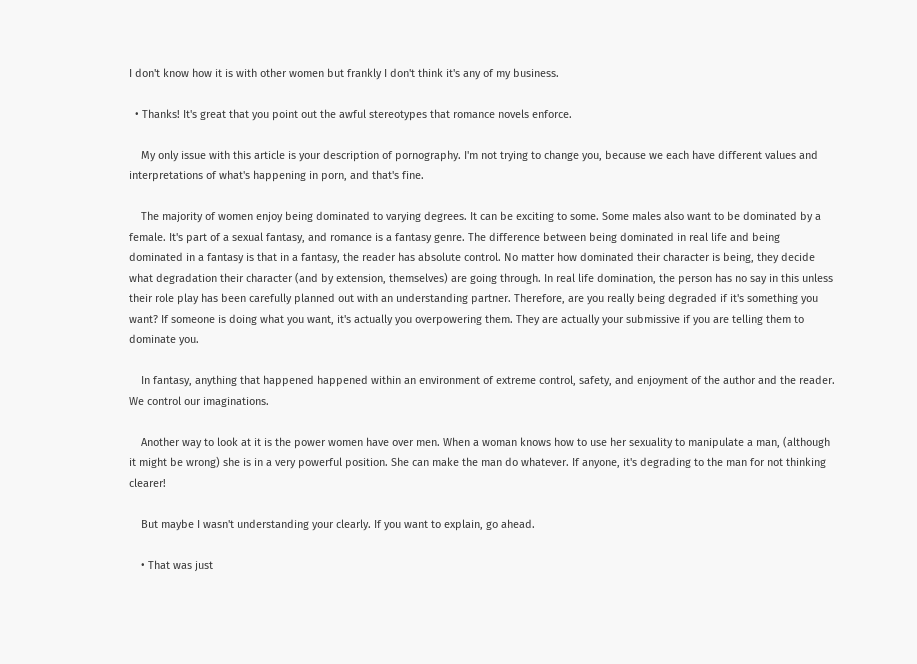I don't know how it is with other women but frankly I don't think it's any of my business.

  • Thanks! It's great that you point out the awful stereotypes that romance novels enforce.

    My only issue with this article is your description of pornography. I'm not trying to change you, because we each have different values and interpretations of what's happening in porn, and that's fine.

    The majority of women enjoy being dominated to varying degrees. It can be exciting to some. Some males also want to be dominated by a female. It's part of a sexual fantasy, and romance is a fantasy genre. The difference between being dominated in real life and being dominated in a fantasy is that in a fantasy, the reader has absolute control. No matter how dominated their character is being, they decide what degradation their character (and by extension, themselves) are going through. In real life domination, the person has no say in this unless their role play has been carefully planned out with an understanding partner. Therefore, are you really being degraded if it's something you want? If someone is doing what you want, it's actually you overpowering them. They are actually your submissive if you are telling them to dominate you.

    In fantasy, anything that happened happened within an environment of extreme control, safety, and enjoyment of the author and the reader. We control our imaginations.

    Another way to look at it is the power women have over men. When a woman knows how to use her sexuality to manipulate a man, (although it might be wrong) she is in a very powerful position. She can make the man do whatever. If anyone, it's degrading to the man for not thinking clearer!

    But maybe I wasn't understanding your clearly. If you want to explain, go ahead.

    • That was just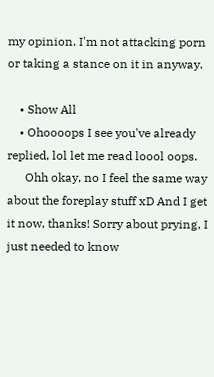my opinion. I'm not attacking porn or taking a stance on it in anyway.

    • Show All
    • Ohoooops I see you've already replied, lol let me read loool oops.
      Ohh okay, no I feel the same way about the foreplay stuff xD And I get it now, thanks! Sorry about prying, I just needed to know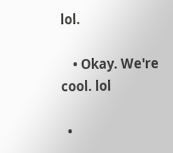lol.

    • Okay. We're cool. lol

  •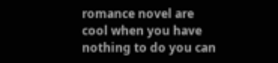romance novel are cool when you have nothing to do you can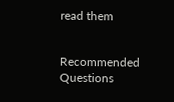read them


Recommended Questions